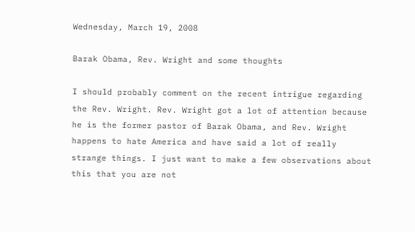Wednesday, March 19, 2008

Barak Obama, Rev. Wright and some thoughts

I should probably comment on the recent intrigue regarding the Rev. Wright. Rev. Wright got a lot of attention because he is the former pastor of Barak Obama, and Rev. Wright happens to hate America and have said a lot of really strange things. I just want to make a few observations about this that you are not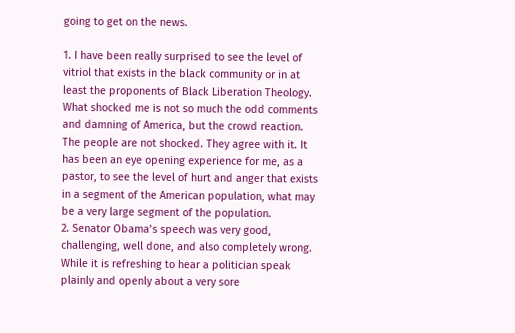going to get on the news.

1. I have been really surprised to see the level of vitriol that exists in the black community or in at least the proponents of Black Liberation Theology. What shocked me is not so much the odd comments and damning of America, but the crowd reaction. The people are not shocked. They agree with it. It has been an eye opening experience for me, as a pastor, to see the level of hurt and anger that exists in a segment of the American population, what may be a very large segment of the population.
2. Senator Obama’s speech was very good, challenging, well done, and also completely wrong. While it is refreshing to hear a politician speak plainly and openly about a very sore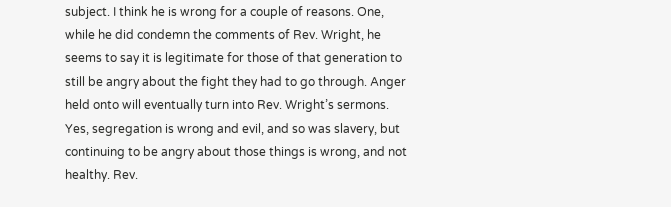subject. I think he is wrong for a couple of reasons. One, while he did condemn the comments of Rev. Wright, he seems to say it is legitimate for those of that generation to still be angry about the fight they had to go through. Anger held onto will eventually turn into Rev. Wright’s sermons. Yes, segregation is wrong and evil, and so was slavery, but continuing to be angry about those things is wrong, and not healthy. Rev.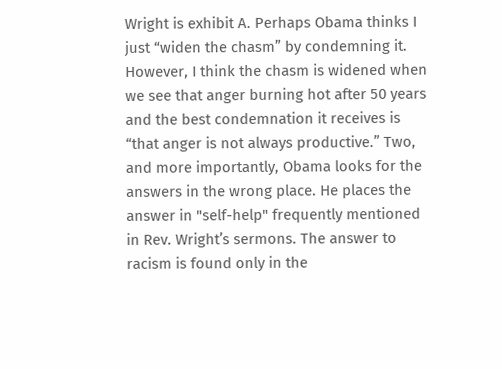Wright is exhibit A. Perhaps Obama thinks I just “widen the chasm” by condemning it. However, I think the chasm is widened when we see that anger burning hot after 50 years and the best condemnation it receives is “that anger is not always productive.” Two, and more importantly, Obama looks for the answers in the wrong place. He places the answer in "self-help" frequently mentioned in Rev. Wright’s sermons. The answer to racism is found only in the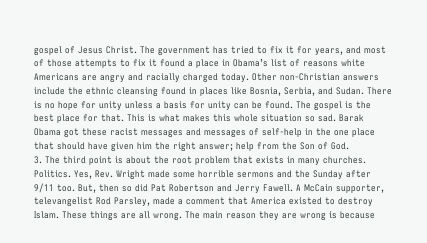gospel of Jesus Christ. The government has tried to fix it for years, and most of those attempts to fix it found a place in Obama’s list of reasons white Americans are angry and racially charged today. Other non-Christian answers include the ethnic cleansing found in places like Bosnia, Serbia, and Sudan. There is no hope for unity unless a basis for unity can be found. The gospel is the best place for that. This is what makes this whole situation so sad. Barak Obama got these racist messages and messages of self-help in the one place that should have given him the right answer; help from the Son of God.
3. The third point is about the root problem that exists in many churches. Politics. Yes, Rev. Wright made some horrible sermons and the Sunday after 9/11 too. But, then so did Pat Robertson and Jerry Fawell. A McCain supporter, televangelist Rod Parsley, made a comment that America existed to destroy Islam. These things are all wrong. The main reason they are wrong is because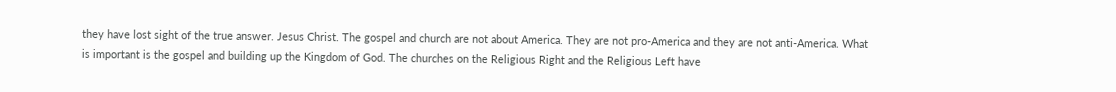they have lost sight of the true answer. Jesus Christ. The gospel and church are not about America. They are not pro-America and they are not anti-America. What is important is the gospel and building up the Kingdom of God. The churches on the Religious Right and the Religious Left have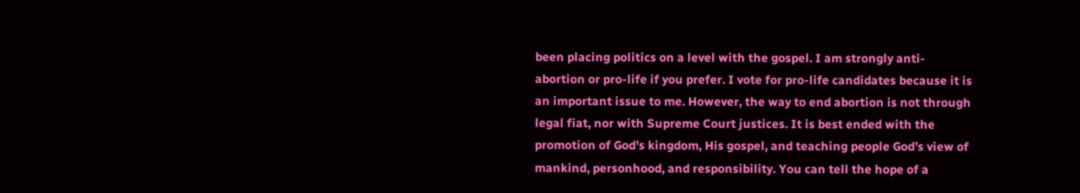been placing politics on a level with the gospel. I am strongly anti-abortion or pro-life if you prefer. I vote for pro-life candidates because it is an important issue to me. However, the way to end abortion is not through legal fiat, nor with Supreme Court justices. It is best ended with the promotion of God’s kingdom, His gospel, and teaching people God’s view of mankind, personhood, and responsibility. You can tell the hope of a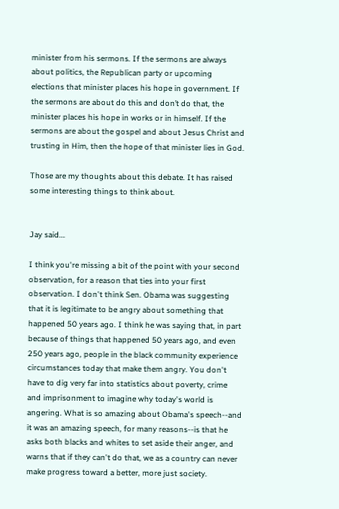minister from his sermons. If the sermons are always about politics, the Republican party or upcoming elections that minister places his hope in government. If the sermons are about do this and don’t do that, the minister places his hope in works or in himself. If the sermons are about the gospel and about Jesus Christ and trusting in Him, then the hope of that minister lies in God.

Those are my thoughts about this debate. It has raised some interesting things to think about.


Jay said...

I think you're missing a bit of the point with your second observation, for a reason that ties into your first observation. I don't think Sen. Obama was suggesting that it is legitimate to be angry about something that happened 50 years ago. I think he was saying that, in part because of things that happened 50 years ago, and even 250 years ago, people in the black community experience circumstances today that make them angry. You don't have to dig very far into statistics about poverty, crime and imprisonment to imagine why today's world is angering. What is so amazing about Obama's speech--and it was an amazing speech, for many reasons--is that he asks both blacks and whites to set aside their anger, and warns that if they can't do that, we as a country can never make progress toward a better, more just society.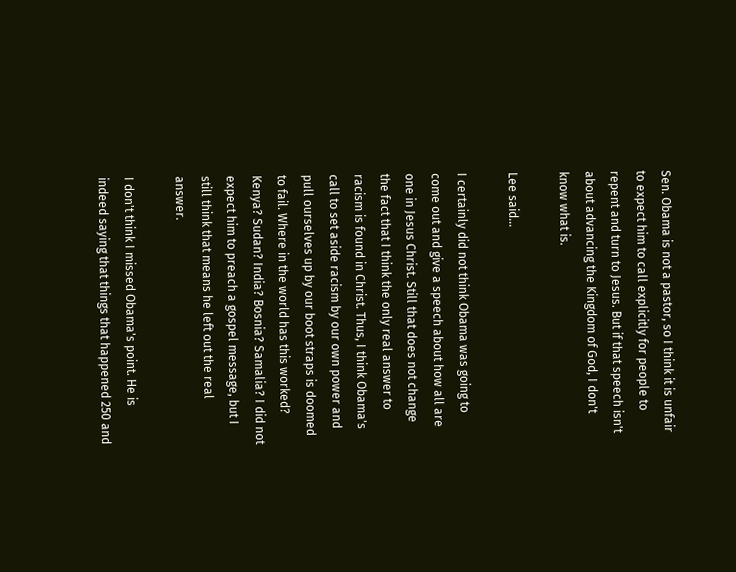Sen. Obama is not a pastor, so I think it is unfair to expect him to call explicitly for people to repent and turn to Jesus. But if that speech isn't about advancing the Kingdom of God, I don't know what is.

Lee said...

I certainly did not think Obama was going to come out and give a speech about how all are one in Jesus Christ. Still that does not change the fact that I think the only real answer to racism is found in Christ. Thus, I think Obama's call to set aside racism by our own power and pull ourselves up by our boot straps is doomed to fail. Where in the world has this worked? Kenya? Sudan? India? Bosnia? Samalia? I did not expect him to preach a gospel message, but I still think that means he left out the real answer.

I don't think I missed Obama's point. He is indeed saying that things that happened 250 and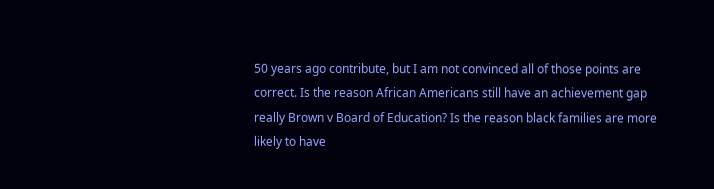50 years ago contribute, but I am not convinced all of those points are correct. Is the reason African Americans still have an achievement gap really Brown v Board of Education? Is the reason black families are more likely to have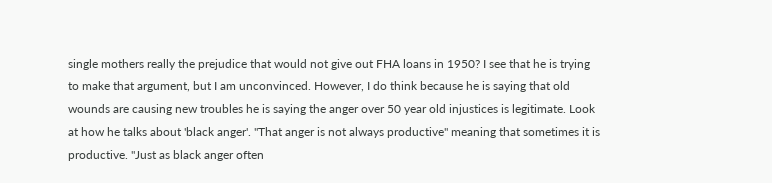single mothers really the prejudice that would not give out FHA loans in 1950? I see that he is trying to make that argument, but I am unconvinced. However, I do think because he is saying that old wounds are causing new troubles he is saying the anger over 50 year old injustices is legitimate. Look at how he talks about 'black anger'. "That anger is not always productive" meaning that sometimes it is productive. "Just as black anger often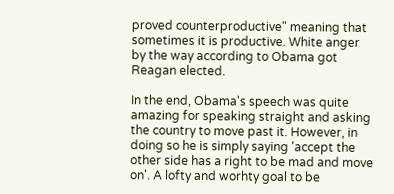proved counterproductive" meaning that sometimes it is productive. White anger by the way according to Obama got Reagan elected.

In the end, Obama's speech was quite amazing for speaking straight and asking the country to move past it. However, in doing so he is simply saying 'accept the other side has a right to be mad and move on'. A lofty and worhty goal to be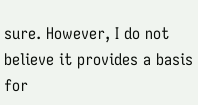sure. However, I do not believe it provides a basis for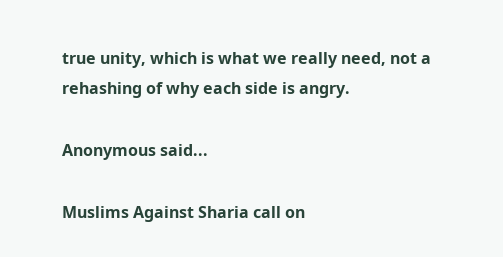true unity, which is what we really need, not a rehashing of why each side is angry.

Anonymous said...

Muslims Against Sharia call on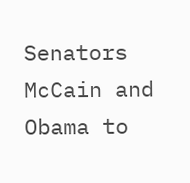Senators McCain and Obama to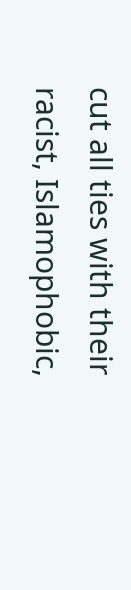cut all ties with their racist, Islamophobic,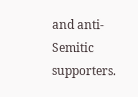and anti-Semitic supporters.